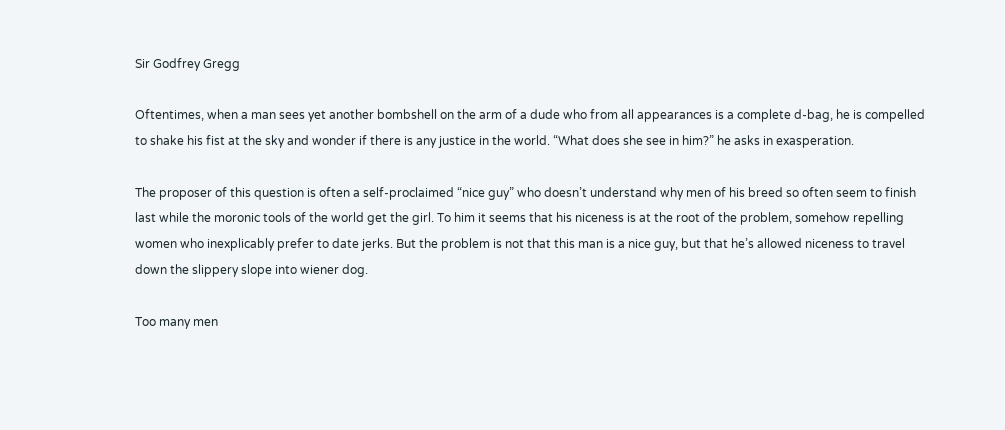Sir Godfrey Gregg

Oftentimes, when a man sees yet another bombshell on the arm of a dude who from all appearances is a complete d-bag, he is compelled to shake his fist at the sky and wonder if there is any justice in the world. “What does she see in him?” he asks in exasperation.

The proposer of this question is often a self-proclaimed “nice guy” who doesn’t understand why men of his breed so often seem to finish last while the moronic tools of the world get the girl. To him it seems that his niceness is at the root of the problem, somehow repelling women who inexplicably prefer to date jerks. But the problem is not that this man is a nice guy, but that he’s allowed niceness to travel down the slippery slope into wiener dog.

Too many men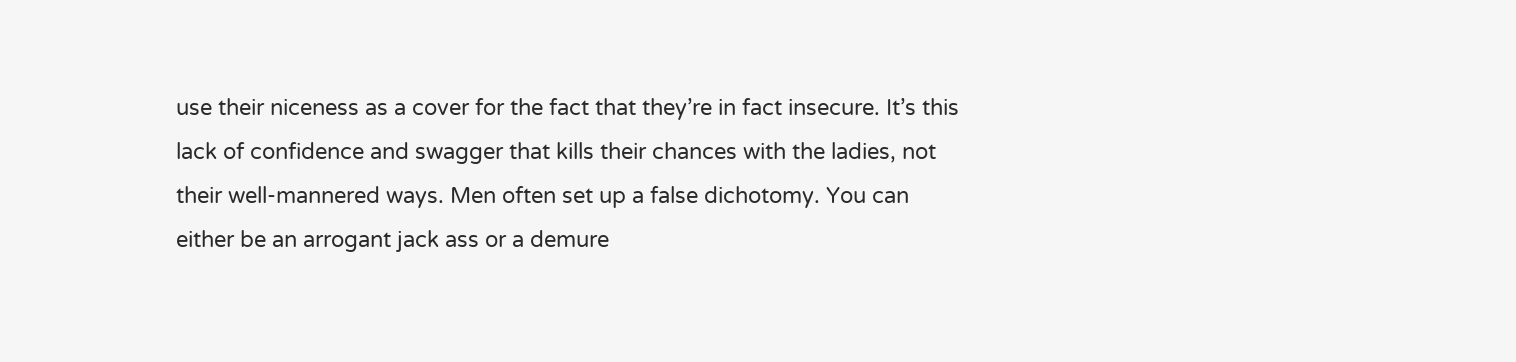use their niceness as a cover for the fact that they’re in fact insecure. It’s this lack of confidence and swagger that kills their chances with the ladies, not their well-mannered ways. Men often set up a false dichotomy. You can either be an arrogant jack ass or a demure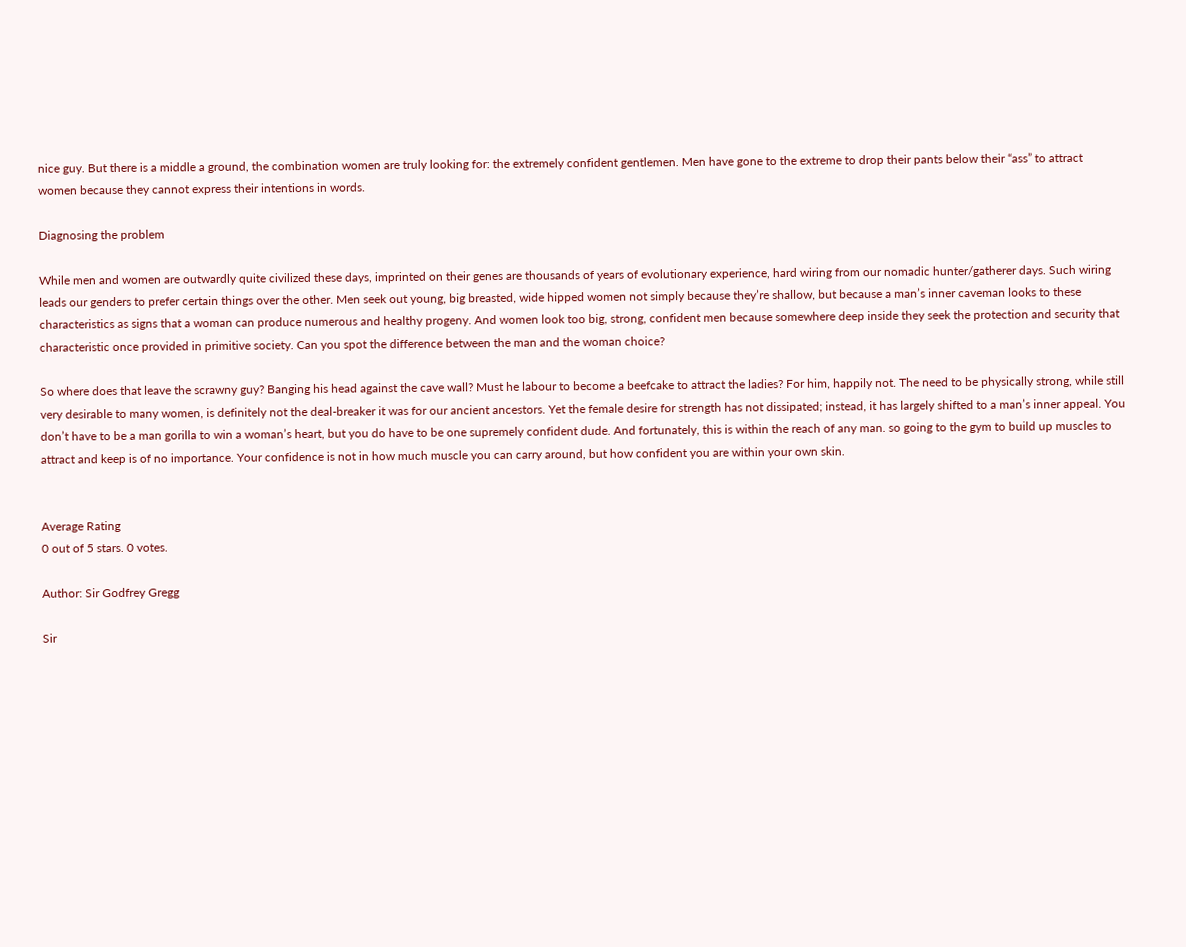nice guy. But there is a middle a ground, the combination women are truly looking for: the extremely confident gentlemen. Men have gone to the extreme to drop their pants below their “ass” to attract women because they cannot express their intentions in words.

Diagnosing the problem

While men and women are outwardly quite civilized these days, imprinted on their genes are thousands of years of evolutionary experience, hard wiring from our nomadic hunter/gatherer days. Such wiring leads our genders to prefer certain things over the other. Men seek out young, big breasted, wide hipped women not simply because they’re shallow, but because a man’s inner caveman looks to these characteristics as signs that a woman can produce numerous and healthy progeny. And women look too big, strong, confident men because somewhere deep inside they seek the protection and security that characteristic once provided in primitive society. Can you spot the difference between the man and the woman choice?

So where does that leave the scrawny guy? Banging his head against the cave wall? Must he labour to become a beefcake to attract the ladies? For him, happily not. The need to be physically strong, while still very desirable to many women, is definitely not the deal-breaker it was for our ancient ancestors. Yet the female desire for strength has not dissipated; instead, it has largely shifted to a man’s inner appeal. You don’t have to be a man gorilla to win a woman’s heart, but you do have to be one supremely confident dude. And fortunately, this is within the reach of any man. so going to the gym to build up muscles to attract and keep is of no importance. Your confidence is not in how much muscle you can carry around, but how confident you are within your own skin.


Average Rating
0 out of 5 stars. 0 votes.

Author: Sir Godfrey Gregg

Sir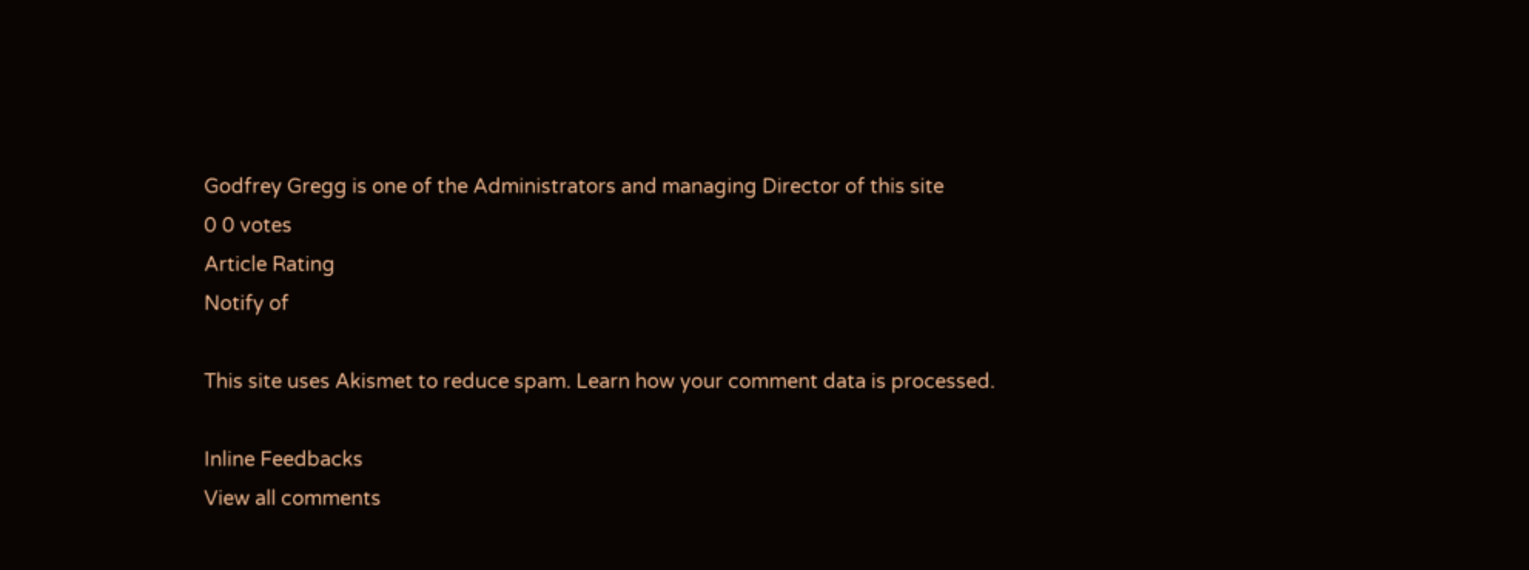Godfrey Gregg is one of the Administrators and managing Director of this site
0 0 votes
Article Rating
Notify of

This site uses Akismet to reduce spam. Learn how your comment data is processed.

Inline Feedbacks
View all comments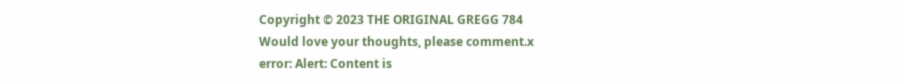Copyright © 2023 THE ORIGINAL GREGG 784
Would love your thoughts, please comment.x
error: Alert: Content is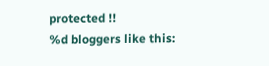protected !!
%d bloggers like this: